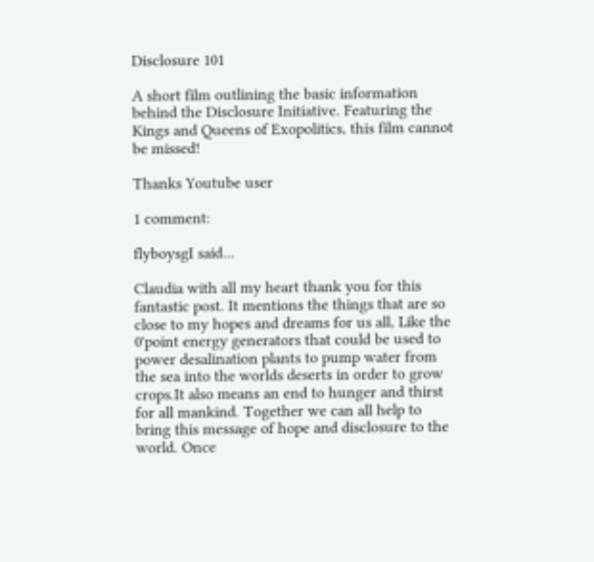Disclosure 101

A short film outlining the basic information behind the Disclosure Initiative. Featuring the Kings and Queens of Exopolitics, this film cannot be missed!

Thanks Youtube user

1 comment:

flyboysgI said...

Claudia with all my heart thank you for this fantastic post. It mentions the things that are so close to my hopes and dreams for us all, Like the 0'point energy generators that could be used to power desalination plants to pump water from the sea into the worlds deserts in order to grow crops.It also means an end to hunger and thirst for all mankind. Together we can all help to bring this message of hope and disclosure to the world. Once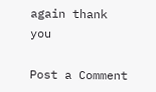again thank you

Post a Comment